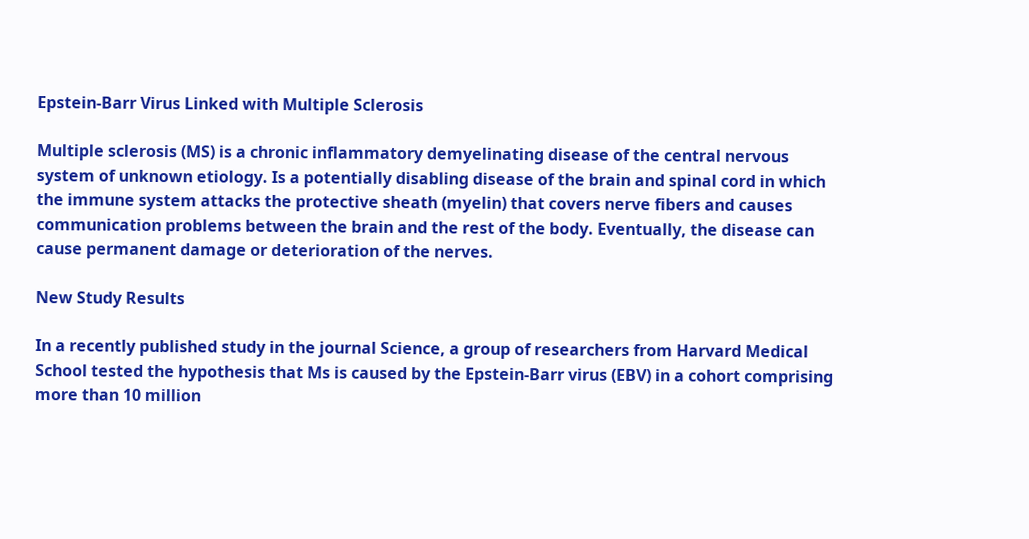Epstein-Barr Virus Linked with Multiple Sclerosis

Multiple sclerosis (MS) is a chronic inflammatory demyelinating disease of the central nervous system of unknown etiology. Is a potentially disabling disease of the brain and spinal cord in which the immune system attacks the protective sheath (myelin) that covers nerve fibers and causes communication problems between the brain and the rest of the body. Eventually, the disease can cause permanent damage or deterioration of the nerves.

New Study Results

In a recently published study in the journal Science, a group of researchers from Harvard Medical School tested the hypothesis that Ms is caused by the Epstein-Barr virus (EBV) in a cohort comprising more than 10 million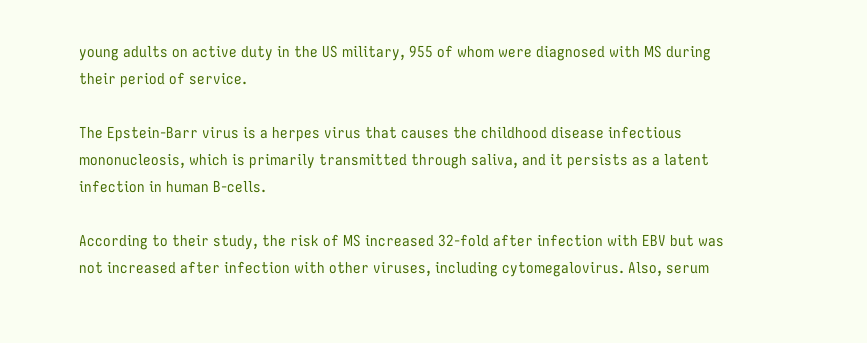young adults on active duty in the US military, 955 of whom were diagnosed with MS during their period of service.

The Epstein-Barr virus is a herpes virus that causes the childhood disease infectious mononucleosis, which is primarily transmitted through saliva, and it persists as a latent infection in human B-cells.

According to their study, the risk of MS increased 32-fold after infection with EBV but was not increased after infection with other viruses, including cytomegalovirus. Also, serum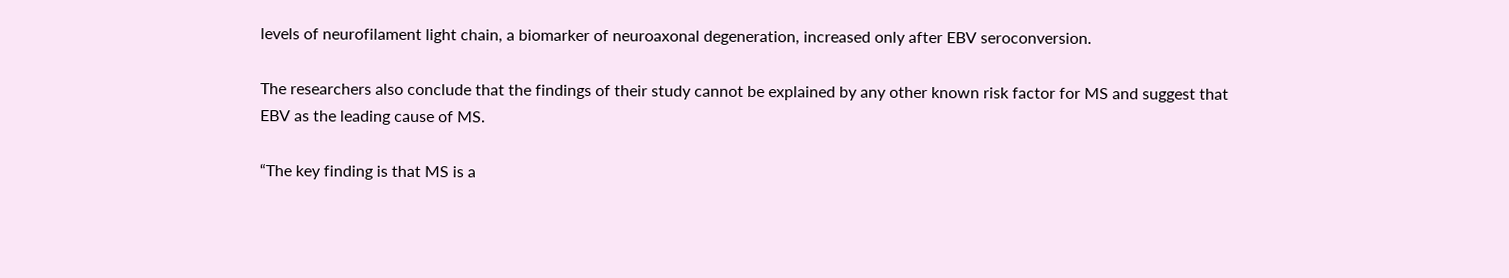levels of neurofilament light chain, a biomarker of neuroaxonal degeneration, increased only after EBV seroconversion.

The researchers also conclude that the findings of their study cannot be explained by any other known risk factor for MS and suggest that EBV as the leading cause of MS.

“The key finding is that MS is a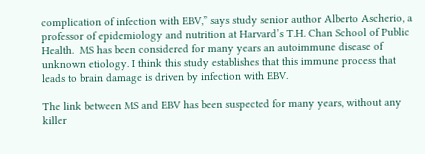complication of infection with EBV,” says study senior author Alberto Ascherio, a professor of epidemiology and nutrition at Harvard’s T.H. Chan School of Public Health.  MS has been considered for many years an autoimmune disease of unknown etiology. I think this study establishes that this immune process that leads to brain damage is driven by infection with EBV.

The link between MS and EBV has been suspected for many years, without any killer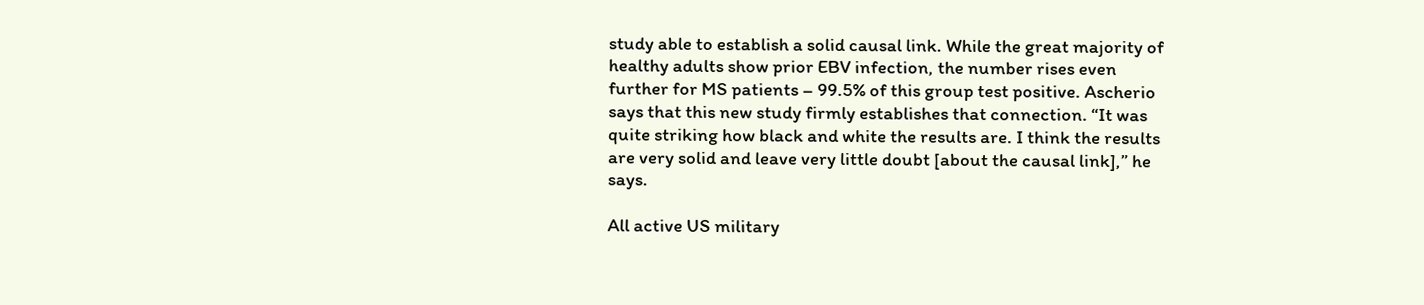study able to establish a solid causal link. While the great majority of healthy adults show prior EBV infection, the number rises even further for MS patients – 99.5% of this group test positive. Ascherio says that this new study firmly establishes that connection. “It was quite striking how black and white the results are. I think the results are very solid and leave very little doubt [about the causal link],” he says.

All active US military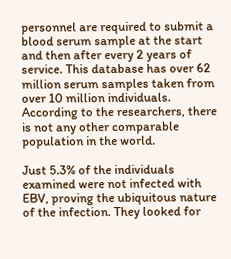personnel are required to submit a blood serum sample at the start and then after every 2 years of service. This database has over 62 million serum samples taken from over 10 million individuals. According to the researchers, there is not any other comparable population in the world.

Just 5.3% of the individuals examined were not infected with EBV, proving the ubiquitous nature of the infection. They looked for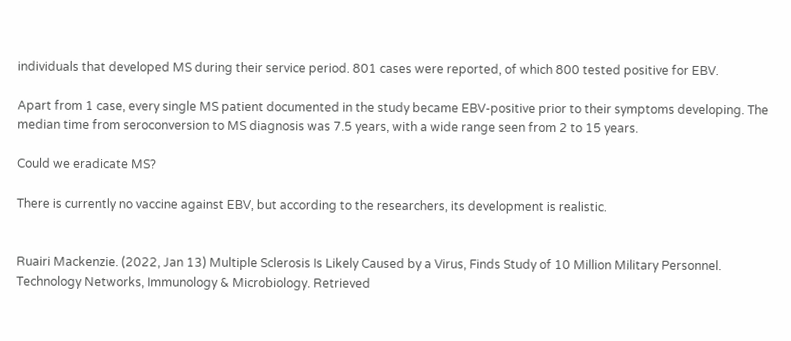individuals that developed MS during their service period. 801 cases were reported, of which 800 tested positive for EBV.

Apart from 1 case, every single MS patient documented in the study became EBV-positive prior to their symptoms developing. The median time from seroconversion to MS diagnosis was 7.5 years, with a wide range seen from 2 to 15 years.

Could we eradicate MS?

There is currently no vaccine against EBV, but according to the researchers, its development is realistic.


Ruairi Mackenzie. (2022, Jan 13) Multiple Sclerosis Is Likely Caused by a Virus, Finds Study of 10 Million Military Personnel. Technology Networks, Immunology & Microbiology. Retrieved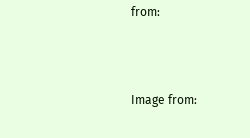from:



Image from: